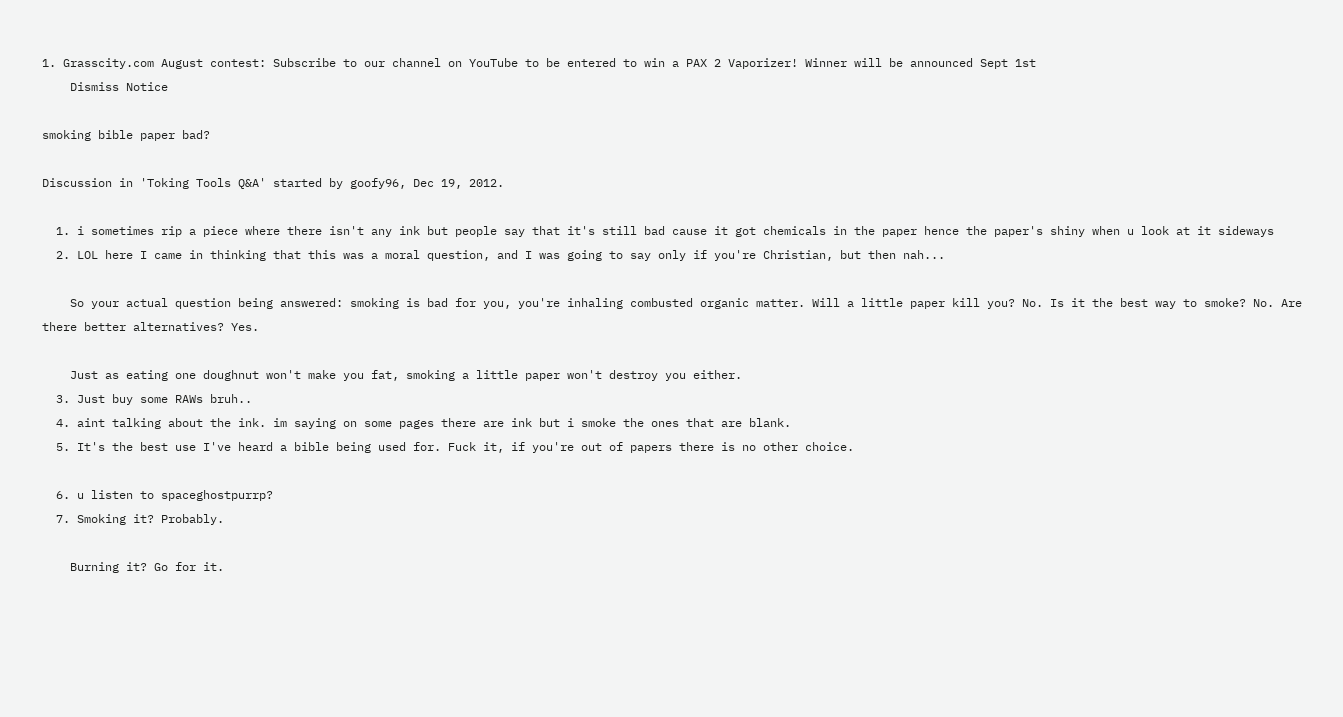1. Grasscity.com August contest: Subscribe to our channel on YouTube to be entered to win a PAX 2 Vaporizer! Winner will be announced Sept 1st
    Dismiss Notice

smoking bible paper bad?

Discussion in 'Toking Tools Q&A' started by goofy96, Dec 19, 2012.

  1. i sometimes rip a piece where there isn't any ink but people say that it's still bad cause it got chemicals in the paper hence the paper's shiny when u look at it sideways
  2. LOL here I came in thinking that this was a moral question, and I was going to say only if you're Christian, but then nah...

    So your actual question being answered: smoking is bad for you, you're inhaling combusted organic matter. Will a little paper kill you? No. Is it the best way to smoke? No. Are there better alternatives? Yes.

    Just as eating one doughnut won't make you fat, smoking a little paper won't destroy you either.
  3. Just buy some RAWs bruh..
  4. aint talking about the ink. im saying on some pages there are ink but i smoke the ones that are blank.
  5. It's the best use I've heard a bible being used for. Fuck it, if you're out of papers there is no other choice.

  6. u listen to spaceghostpurrp?
  7. Smoking it? Probably.

    Burning it? Go for it.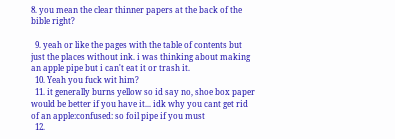8. you mean the clear thinner papers at the back of the bible right?

  9. yeah or like the pages with the table of contents but just the places without ink. i was thinking about making an apple pipe but i can't eat it or trash it.
  10. Yeah you fuck wit him?
  11. it generally burns yellow so id say no, shoe box paper would be better if you have it... idk why you cant get rid of an apple:confused: so foil pipe if you must
  12.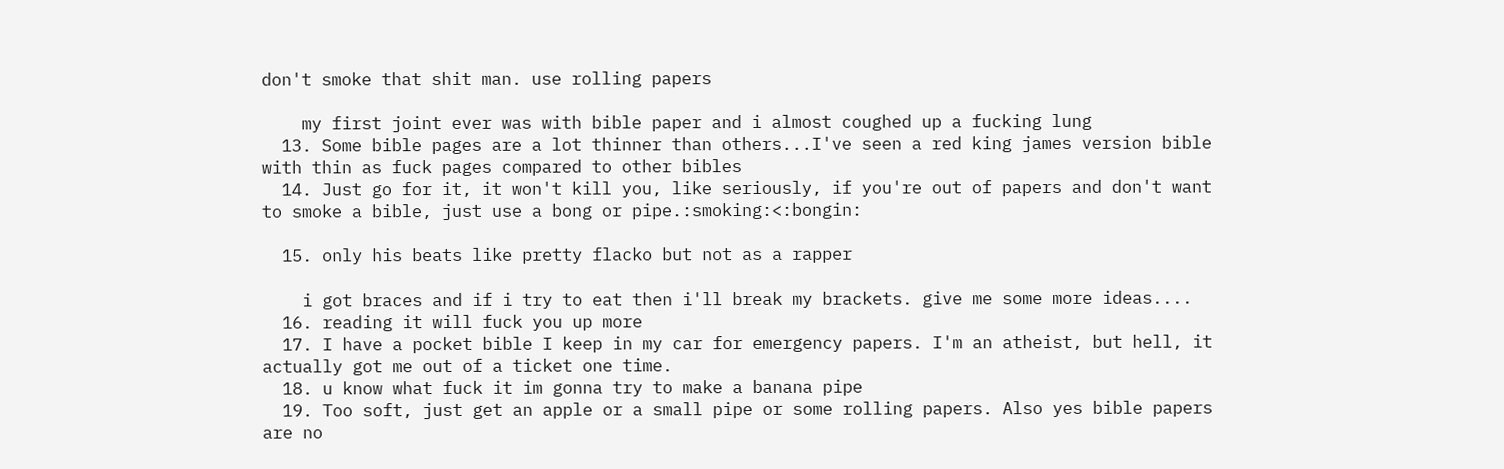don't smoke that shit man. use rolling papers

    my first joint ever was with bible paper and i almost coughed up a fucking lung
  13. Some bible pages are a lot thinner than others...I've seen a red king james version bible with thin as fuck pages compared to other bibles
  14. Just go for it, it won't kill you, like seriously, if you're out of papers and don't want to smoke a bible, just use a bong or pipe.:smoking:<:bongin:

  15. only his beats like pretty flacko but not as a rapper

    i got braces and if i try to eat then i'll break my brackets. give me some more ideas....
  16. reading it will fuck you up more
  17. I have a pocket bible I keep in my car for emergency papers. I'm an atheist, but hell, it actually got me out of a ticket one time.
  18. u know what fuck it im gonna try to make a banana pipe
  19. Too soft, just get an apple or a small pipe or some rolling papers. Also yes bible papers are no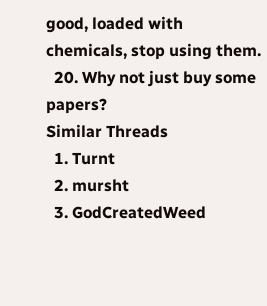good, loaded with chemicals, stop using them.
  20. Why not just buy some papers?
Similar Threads
  1. Turnt
  2. mursht
  3. GodCreatedWeed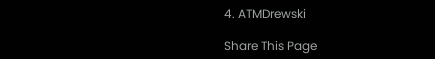4. ATMDrewski

Share This Page